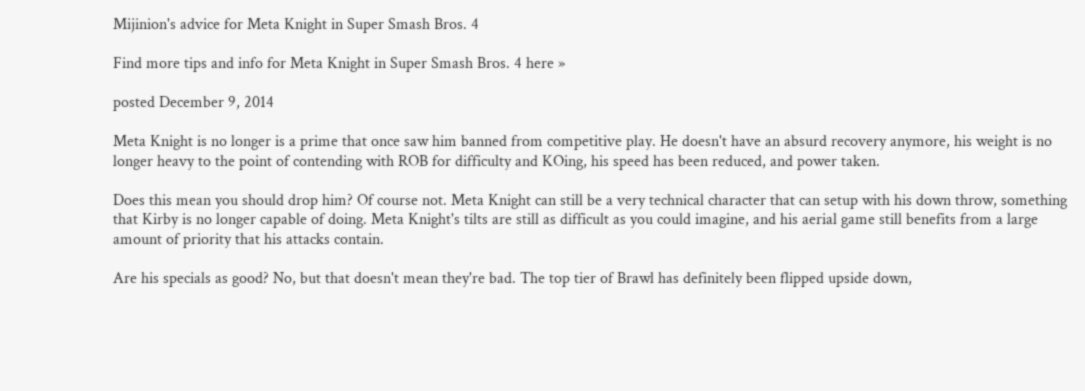Mijinion's advice for Meta Knight in Super Smash Bros. 4

Find more tips and info for Meta Knight in Super Smash Bros. 4 here »

posted December 9, 2014

Meta Knight is no longer is a prime that once saw him banned from competitive play. He doesn't have an absurd recovery anymore, his weight is no longer heavy to the point of contending with ROB for difficulty and KOing, his speed has been reduced, and power taken.

Does this mean you should drop him? Of course not. Meta Knight can still be a very technical character that can setup with his down throw, something that Kirby is no longer capable of doing. Meta Knight's tilts are still as difficult as you could imagine, and his aerial game still benefits from a large amount of priority that his attacks contain.

Are his specials as good? No, but that doesn't mean they're bad. The top tier of Brawl has definitely been flipped upside down,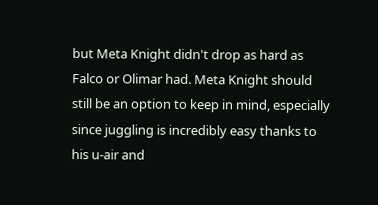but Meta Knight didn't drop as hard as Falco or Olimar had. Meta Knight should still be an option to keep in mind, especially since juggling is incredibly easy thanks to his u-air and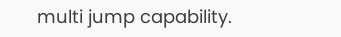multi jump capability.